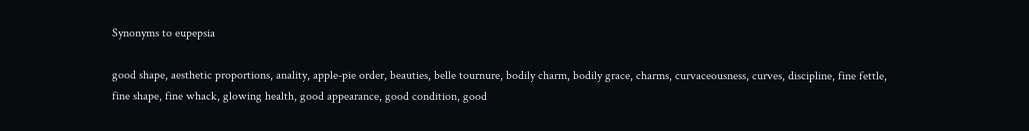Synonyms to eupepsia

good shape, aesthetic proportions, anality, apple-pie order, beauties, belle tournure, bodily charm, bodily grace, charms, curvaceousness, curves, discipline, fine fettle, fine shape, fine whack, glowing health, good appearance, good condition, good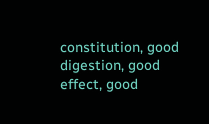constitution, good digestion, good effect, good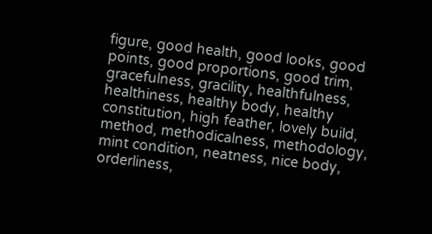figure, good health, good looks, good points, good proportions, good trim, gracefulness, gracility, healthfulness, healthiness, healthy body, healthy constitution, high feather, lovely build, method, methodicalness, methodology, mint condition, neatness, nice body, orderliness,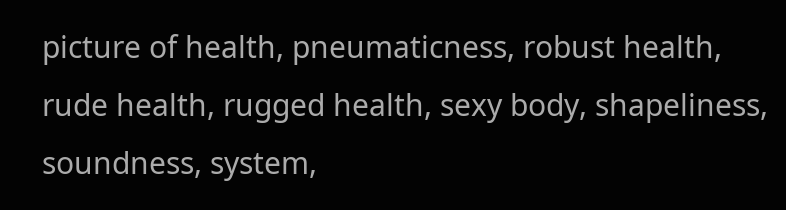picture of health, pneumaticness, robust health, rude health, rugged health, sexy body, shapeliness, soundness, system,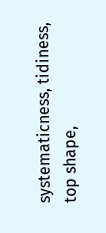systematicness, tidiness, top shape,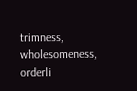trimness, wholesomeness, orderli